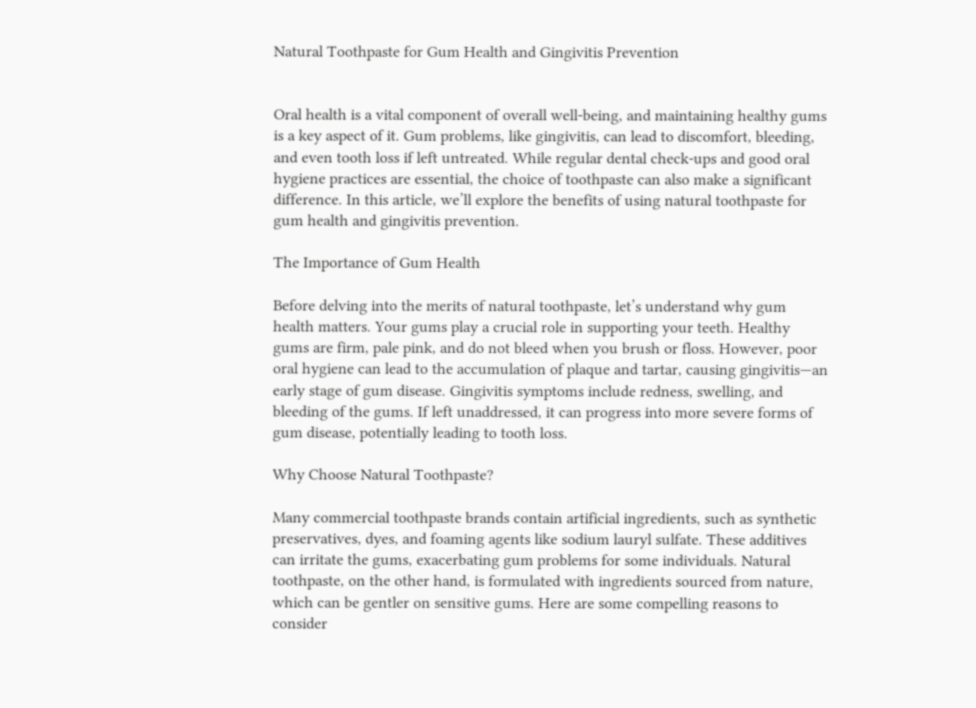Natural Toothpaste for Gum Health and Gingivitis Prevention


Oral health is a vital component of overall well-being, and maintaining healthy gums is a key aspect of it. Gum problems, like gingivitis, can lead to discomfort, bleeding, and even tooth loss if left untreated. While regular dental check-ups and good oral hygiene practices are essential, the choice of toothpaste can also make a significant difference. In this article, we’ll explore the benefits of using natural toothpaste for gum health and gingivitis prevention.

The Importance of Gum Health

Before delving into the merits of natural toothpaste, let’s understand why gum health matters. Your gums play a crucial role in supporting your teeth. Healthy gums are firm, pale pink, and do not bleed when you brush or floss. However, poor oral hygiene can lead to the accumulation of plaque and tartar, causing gingivitis—an early stage of gum disease. Gingivitis symptoms include redness, swelling, and bleeding of the gums. If left unaddressed, it can progress into more severe forms of gum disease, potentially leading to tooth loss.

Why Choose Natural Toothpaste?

Many commercial toothpaste brands contain artificial ingredients, such as synthetic preservatives, dyes, and foaming agents like sodium lauryl sulfate. These additives can irritate the gums, exacerbating gum problems for some individuals. Natural toothpaste, on the other hand, is formulated with ingredients sourced from nature, which can be gentler on sensitive gums. Here are some compelling reasons to consider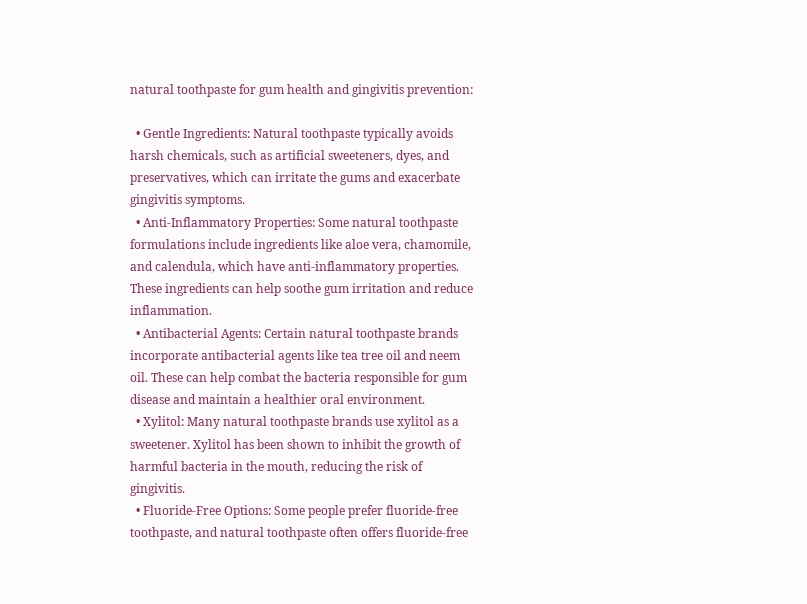natural toothpaste for gum health and gingivitis prevention:

  • Gentle Ingredients: Natural toothpaste typically avoids harsh chemicals, such as artificial sweeteners, dyes, and preservatives, which can irritate the gums and exacerbate gingivitis symptoms.
  • Anti-Inflammatory Properties: Some natural toothpaste formulations include ingredients like aloe vera, chamomile, and calendula, which have anti-inflammatory properties. These ingredients can help soothe gum irritation and reduce inflammation.
  • Antibacterial Agents: Certain natural toothpaste brands incorporate antibacterial agents like tea tree oil and neem oil. These can help combat the bacteria responsible for gum disease and maintain a healthier oral environment.
  • Xylitol: Many natural toothpaste brands use xylitol as a sweetener. Xylitol has been shown to inhibit the growth of harmful bacteria in the mouth, reducing the risk of gingivitis.
  • Fluoride-Free Options: Some people prefer fluoride-free toothpaste, and natural toothpaste often offers fluoride-free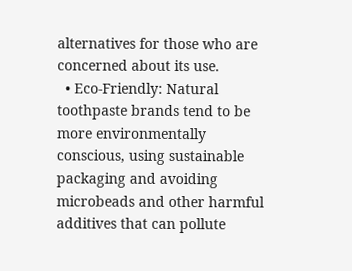alternatives for those who are concerned about its use.
  • Eco-Friendly: Natural toothpaste brands tend to be more environmentally conscious, using sustainable packaging and avoiding microbeads and other harmful additives that can pollute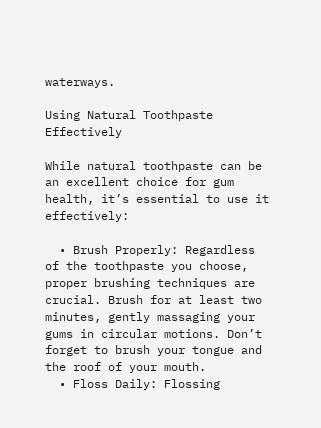waterways.

Using Natural Toothpaste Effectively

While natural toothpaste can be an excellent choice for gum health, it’s essential to use it effectively:

  • Brush Properly: Regardless of the toothpaste you choose, proper brushing techniques are crucial. Brush for at least two minutes, gently massaging your gums in circular motions. Don’t forget to brush your tongue and the roof of your mouth.
  • Floss Daily: Flossing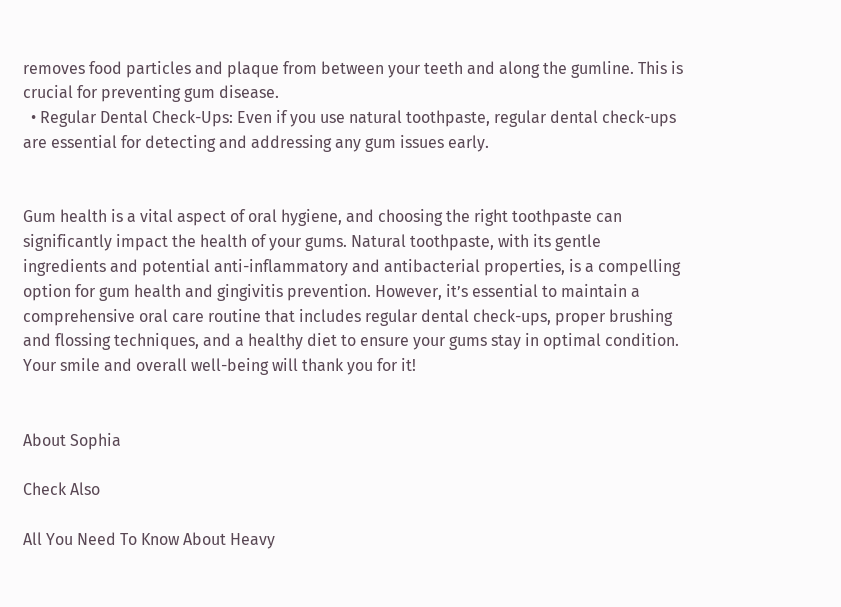removes food particles and plaque from between your teeth and along the gumline. This is crucial for preventing gum disease.
  • Regular Dental Check-Ups: Even if you use natural toothpaste, regular dental check-ups are essential for detecting and addressing any gum issues early.


Gum health is a vital aspect of oral hygiene, and choosing the right toothpaste can significantly impact the health of your gums. Natural toothpaste, with its gentle ingredients and potential anti-inflammatory and antibacterial properties, is a compelling option for gum health and gingivitis prevention. However, it’s essential to maintain a comprehensive oral care routine that includes regular dental check-ups, proper brushing and flossing techniques, and a healthy diet to ensure your gums stay in optimal condition. Your smile and overall well-being will thank you for it!


About Sophia

Check Also

All You Need To Know About Heavy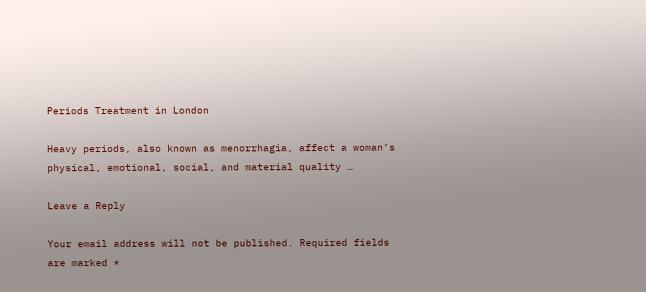Periods Treatment in London

Heavy periods, also known as menorrhagia, affect a woman’s physical, emotional, social, and material quality …

Leave a Reply

Your email address will not be published. Required fields are marked *